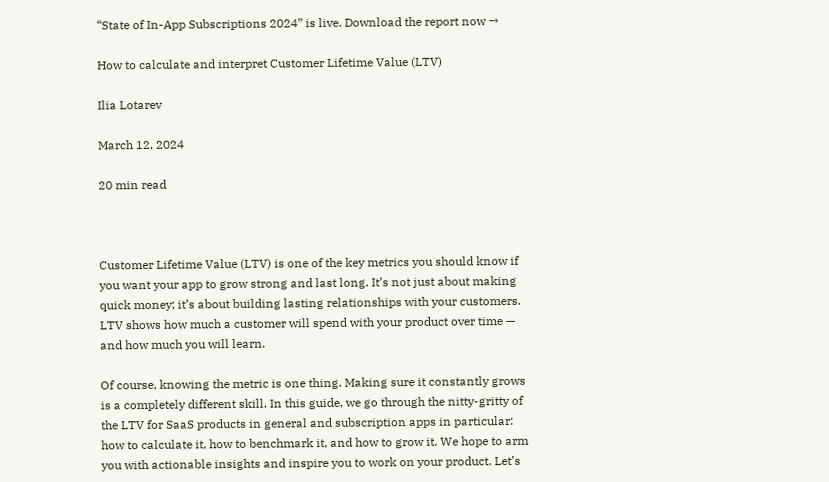“State of In-App Subscriptions 2024” is live. Download the report now →

How to calculate and interpret Customer Lifetime Value (LTV)

Ilia Lotarev

March 12, 2024

20 min read



Customer Lifetime Value (LTV) is one of the key metrics you should know if you want your app to grow strong and last long. It’s not just about making quick money; it’s about building lasting relationships with your customers. LTV shows how much a customer will spend with your product over time — and how much you will learn.

Of course, knowing the metric is one thing. Making sure it constantly grows is a completely different skill. In this guide, we go through the nitty-gritty of the LTV for SaaS products in general and subscription apps in particular: how to calculate it, how to benchmark it, and how to grow it. We hope to arm you with actionable insights and inspire you to work on your product. Let’s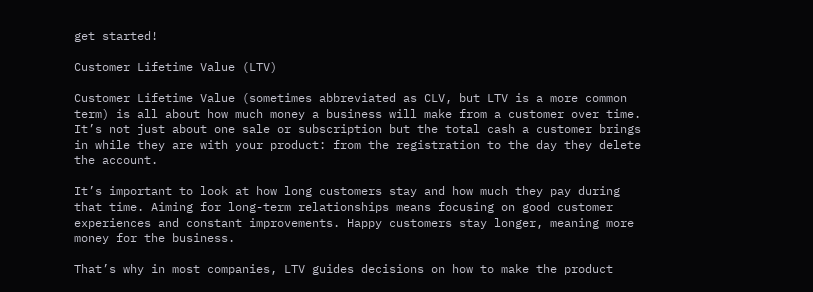get started!

Customer Lifetime Value (LTV)

Customer Lifetime Value (sometimes abbreviated as CLV, but LTV is a more common term) is all about how much money a business will make from a customer over time. It’s not just about one sale or subscription but the total cash a customer brings in while they are with your product: from the registration to the day they delete the account.

It’s important to look at how long customers stay and how much they pay during that time. Aiming for long-term relationships means focusing on good customer experiences and constant improvements. Happy customers stay longer, meaning more money for the business.

That’s why in most companies, LTV guides decisions on how to make the product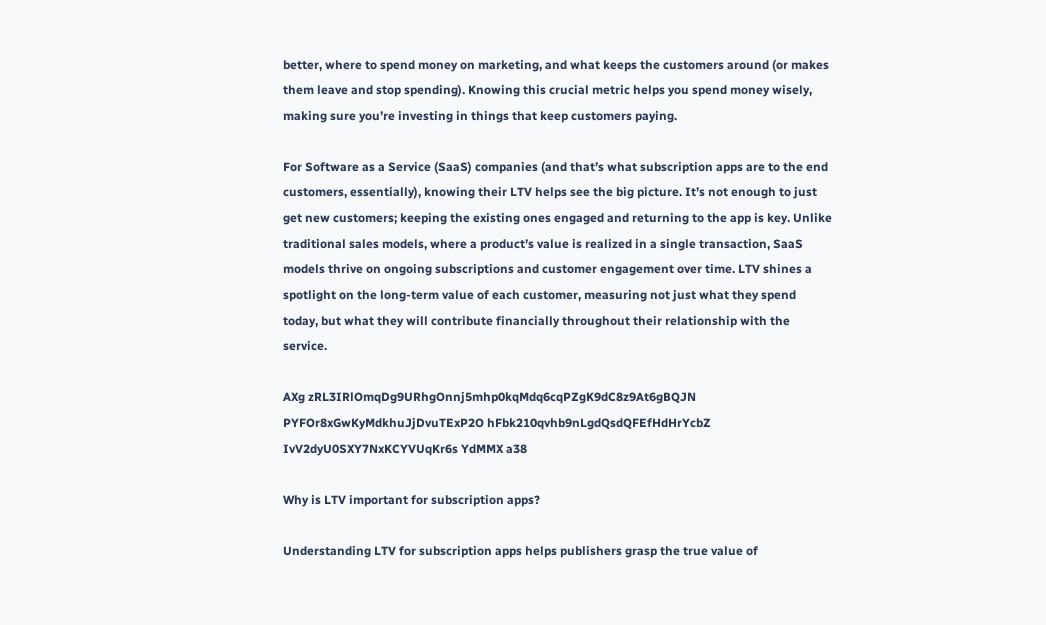better, where to spend money on marketing, and what keeps the customers around (or makes them leave and stop spending). Knowing this crucial metric helps you spend money wisely, making sure you’re investing in things that keep customers paying.

For Software as a Service (SaaS) companies (and that’s what subscription apps are to the end customers, essentially), knowing their LTV helps see the big picture. It’s not enough to just get new customers; keeping the existing ones engaged and returning to the app is key. Unlike traditional sales models, where a product’s value is realized in a single transaction, SaaS models thrive on ongoing subscriptions and customer engagement over time. LTV shines a spotlight on the long-term value of each customer, measuring not just what they spend today, but what they will contribute financially throughout their relationship with the service.

AXg zRL3IRlOmqDg9URhgOnnj5mhp0kqMdq6cqPZgK9dC8z9At6gBQJN PYFOr8xGwKyMdkhuJjDvuTExP2O hFbk210qvhb9nLgdQsdQFEfHdHrYcbZ IvV2dyU0SXY7NxKCYVUqKr6s YdMMX a38

Why is LTV important for subscription apps?

Understanding LTV for subscription apps helps publishers grasp the true value of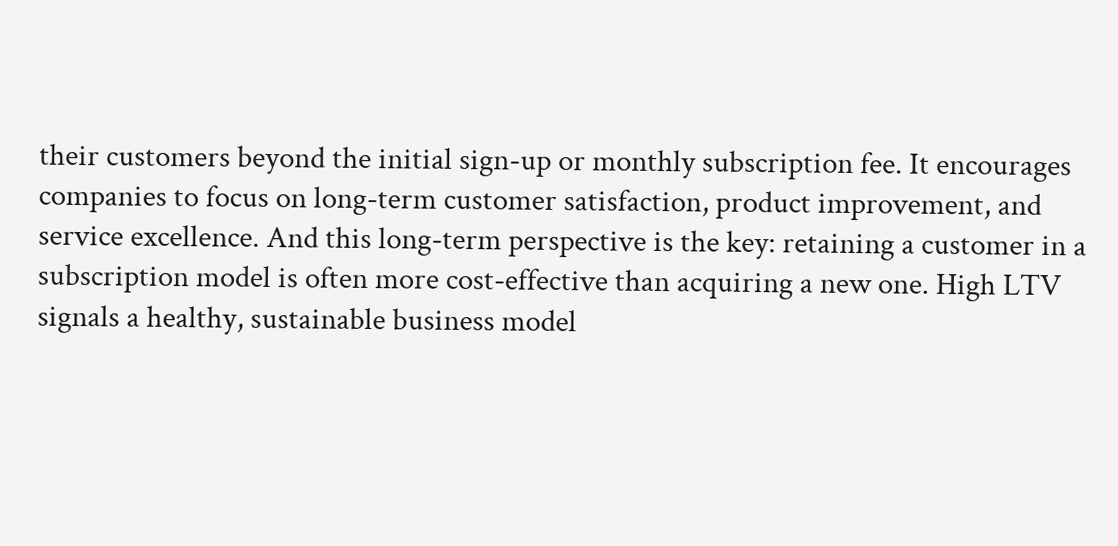their customers beyond the initial sign-up or monthly subscription fee. It encourages companies to focus on long-term customer satisfaction, product improvement, and service excellence. And this long-term perspective is the key: retaining a customer in a subscription model is often more cost-effective than acquiring a new one. High LTV signals a healthy, sustainable business model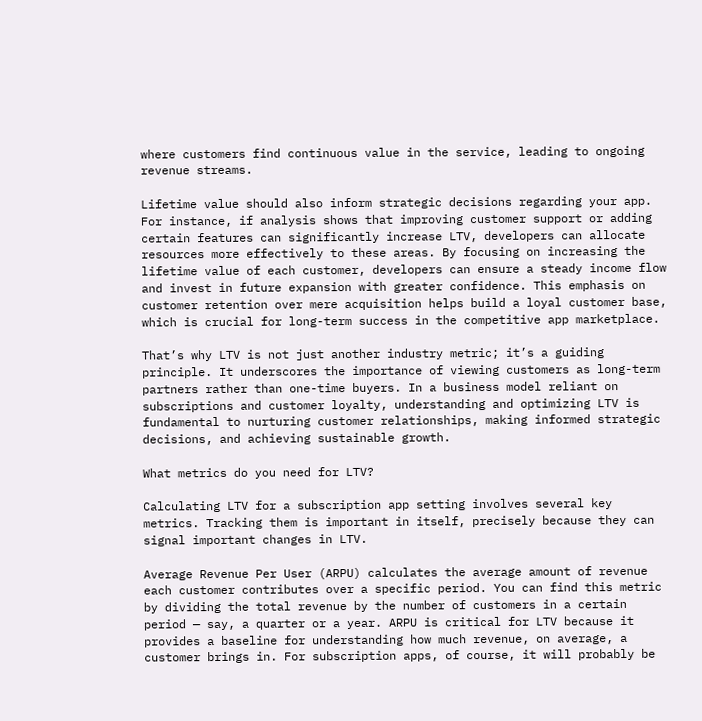where customers find continuous value in the service, leading to ongoing revenue streams.

Lifetime value should also inform strategic decisions regarding your app. For instance, if analysis shows that improving customer support or adding certain features can significantly increase LTV, developers can allocate resources more effectively to these areas. By focusing on increasing the lifetime value of each customer, developers can ensure a steady income flow and invest in future expansion with greater confidence. This emphasis on customer retention over mere acquisition helps build a loyal customer base, which is crucial for long-term success in the competitive app marketplace.

That’s why LTV is not just another industry metric; it’s a guiding principle. It underscores the importance of viewing customers as long-term partners rather than one-time buyers. In a business model reliant on subscriptions and customer loyalty, understanding and optimizing LTV is fundamental to nurturing customer relationships, making informed strategic decisions, and achieving sustainable growth.

What metrics do you need for LTV?

Calculating LTV for a subscription app setting involves several key metrics. Tracking them is important in itself, precisely because they can signal important changes in LTV.

Average Revenue Per User (ARPU) calculates the average amount of revenue each customer contributes over a specific period. You can find this metric by dividing the total revenue by the number of customers in a certain period — say, a quarter or a year. ARPU is critical for LTV because it provides a baseline for understanding how much revenue, on average, a customer brings in. For subscription apps, of course, it will probably be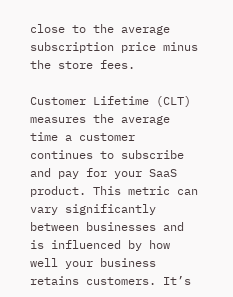close to the average subscription price minus the store fees.

Customer Lifetime (CLT) measures the average time a customer continues to subscribe and pay for your SaaS product. This metric can vary significantly between businesses and is influenced by how well your business retains customers. It’s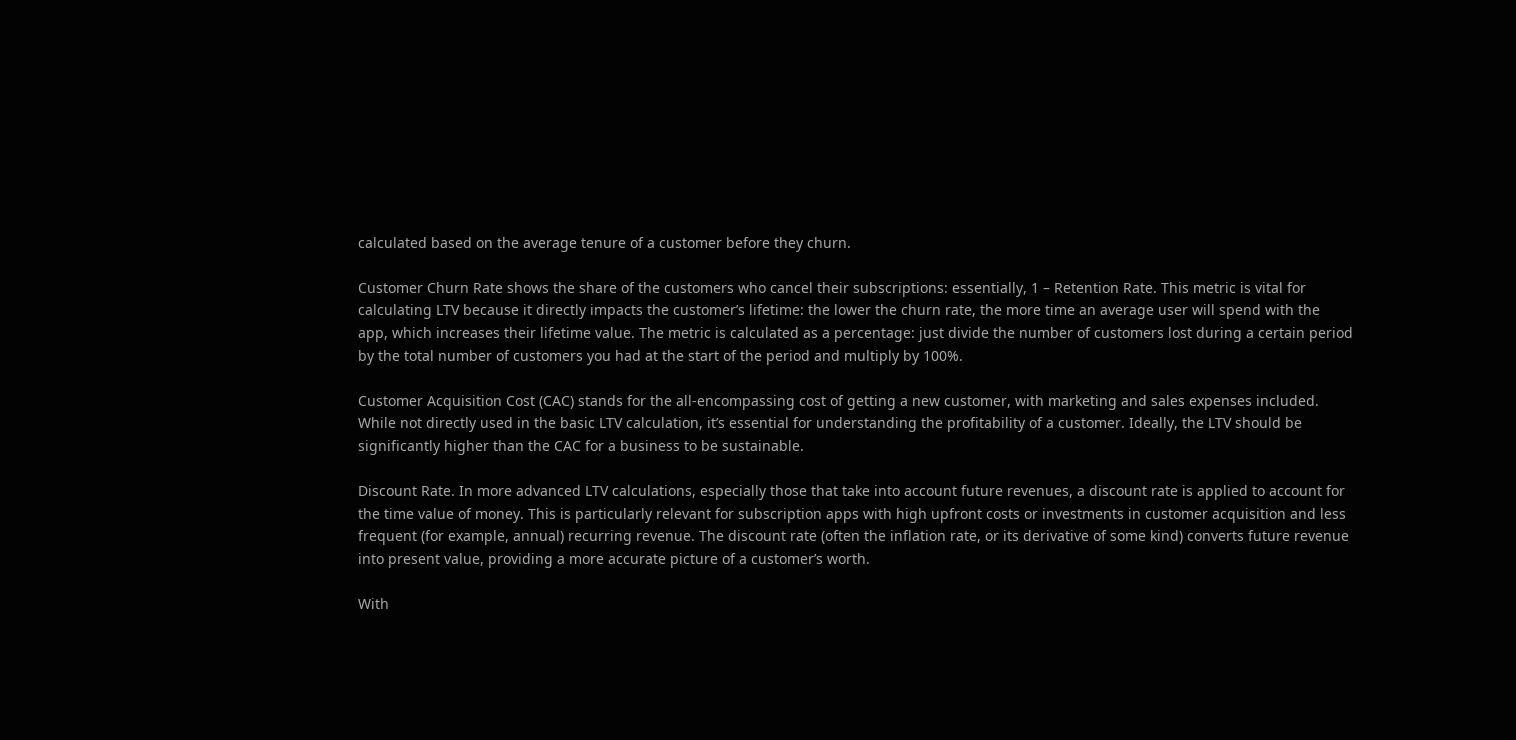calculated based on the average tenure of a customer before they churn.

Customer Churn Rate shows the share of the customers who cancel their subscriptions: essentially, 1 – Retention Rate. This metric is vital for calculating LTV because it directly impacts the customer’s lifetime: the lower the churn rate, the more time an average user will spend with the app, which increases their lifetime value. The metric is calculated as a percentage: just divide the number of customers lost during a certain period by the total number of customers you had at the start of the period and multiply by 100%.

Customer Acquisition Cost (CAC) stands for the all-encompassing cost of getting a new customer, with marketing and sales expenses included. While not directly used in the basic LTV calculation, it’s essential for understanding the profitability of a customer. Ideally, the LTV should be significantly higher than the CAC for a business to be sustainable.

Discount Rate. In more advanced LTV calculations, especially those that take into account future revenues, a discount rate is applied to account for the time value of money. This is particularly relevant for subscription apps with high upfront costs or investments in customer acquisition and less frequent (for example, annual) recurring revenue. The discount rate (often the inflation rate, or its derivative of some kind) converts future revenue into present value, providing a more accurate picture of a customer’s worth.

With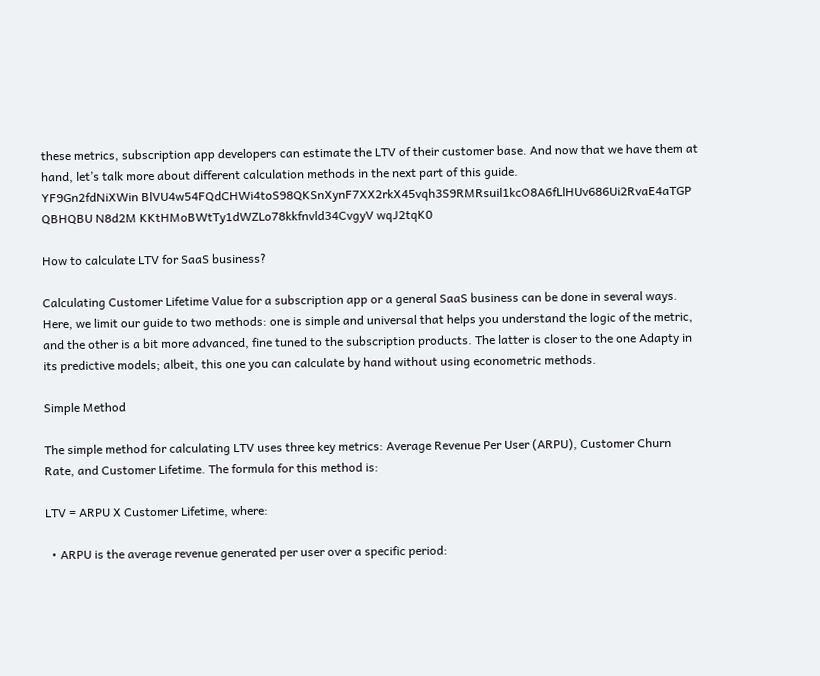these metrics, subscription app developers can estimate the LTV of their customer base. And now that we have them at hand, let’s talk more about different calculation methods in the next part of this guide.
YF9Gn2fdNiXWin BlVU4w54FQdCHWi4toS98QKSnXynF7XX2rkX45vqh3S9RMRsuil1kcO8A6fLlHUv686Ui2RvaE4aTGP QBHQBU N8d2M KKtHMoBWtTy1dWZLo78kkfnvld34CvgyV wqJ2tqK0

How to calculate LTV for SaaS business?

Calculating Customer Lifetime Value for a subscription app or a general SaaS business can be done in several ways. Here, we limit our guide to two methods: one is simple and universal that helps you understand the logic of the metric, and the other is a bit more advanced, fine tuned to the subscription products. The latter is closer to the one Adapty in its predictive models; albeit, this one you can calculate by hand without using econometric methods.

Simple Method

The simple method for calculating LTV uses three key metrics: Average Revenue Per User (ARPU), Customer Churn Rate, and Customer Lifetime. The formula for this method is:

LTV = ARPU X Customer Lifetime, where:

  • ARPU is the average revenue generated per user over a specific period: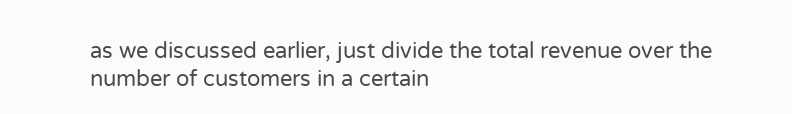as we discussed earlier, just divide the total revenue over the number of customers in a certain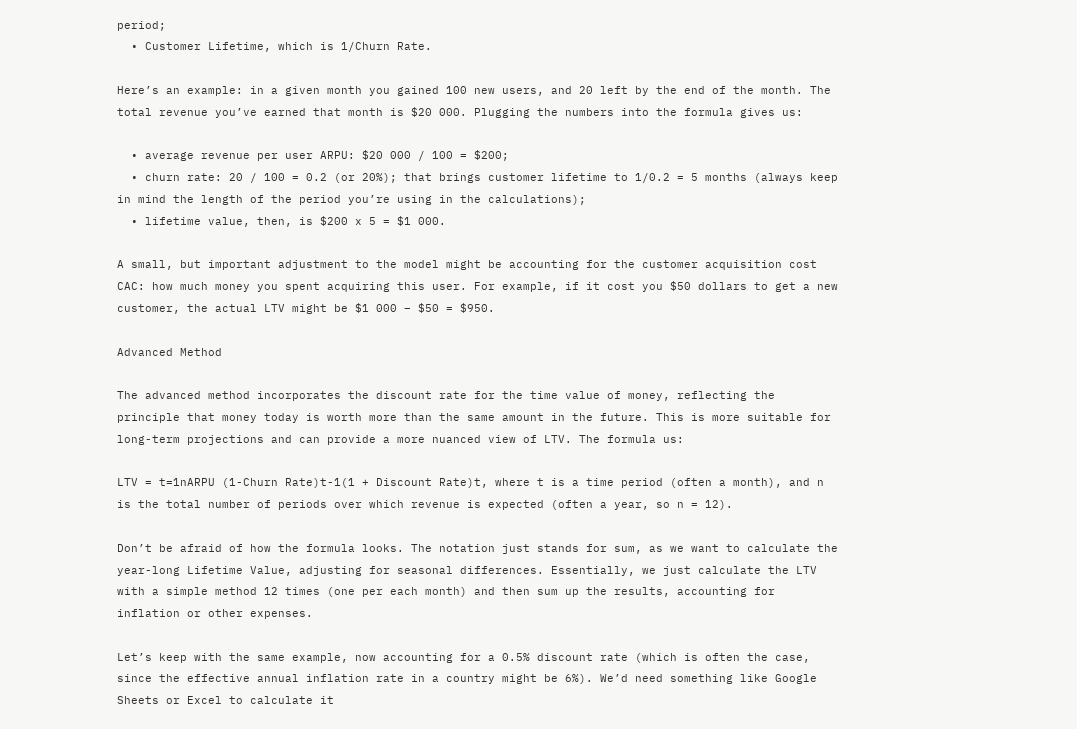period;
  • Customer Lifetime, which is 1/Churn Rate.

Here’s an example: in a given month you gained 100 new users, and 20 left by the end of the month. The total revenue you’ve earned that month is $20 000. Plugging the numbers into the formula gives us:

  • average revenue per user ARPU: $20 000 / 100 = $200;
  • churn rate: 20 / 100 = 0.2 (or 20%); that brings customer lifetime to 1/0.2 = 5 months (always keep in mind the length of the period you’re using in the calculations);
  • lifetime value, then, is $200 x 5 = $1 000.

A small, but important adjustment to the model might be accounting for the customer acquisition cost CAC: how much money you spent acquiring this user. For example, if it cost you $50 dollars to get a new customer, the actual LTV might be $1 000 – $50 = $950.

Advanced Method

The advanced method incorporates the discount rate for the time value of money, reflecting the principle that money today is worth more than the same amount in the future. This is more suitable for long-term projections and can provide a more nuanced view of LTV. The formula us:

LTV = t=1nARPU (1-Churn Rate)t-1(1 + Discount Rate)t, where t is a time period (often a month), and n is the total number of periods over which revenue is expected (often a year, so n = 12).

Don’t be afraid of how the formula looks. The notation just stands for sum, as we want to calculate the year-long Lifetime Value, adjusting for seasonal differences. Essentially, we just calculate the LTV with a simple method 12 times (one per each month) and then sum up the results, accounting for inflation or other expenses.

Let’s keep with the same example, now accounting for a 0.5% discount rate (which is often the case, since the effective annual inflation rate in a country might be 6%). We’d need something like Google Sheets or Excel to calculate it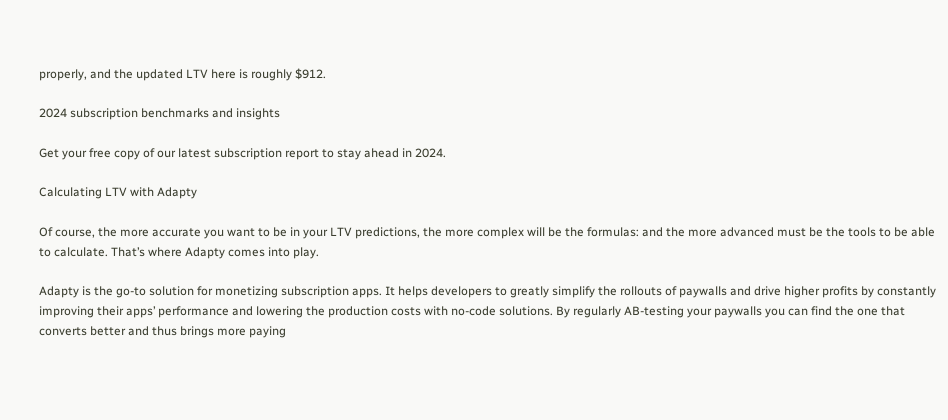properly, and the updated LTV here is roughly $912.

2024 subscription benchmarks and insights

Get your free copy of our latest subscription report to stay ahead in 2024.

Calculating LTV with Adapty

Of course, the more accurate you want to be in your LTV predictions, the more complex will be the formulas: and the more advanced must be the tools to be able to calculate. That’s where Adapty comes into play.

Adapty is the go-to solution for monetizing subscription apps. It helps developers to greatly simplify the rollouts of paywalls and drive higher profits by constantly improving their apps’ performance and lowering the production costs with no-code solutions. By regularly AB-testing your paywalls you can find the one that converts better and thus brings more paying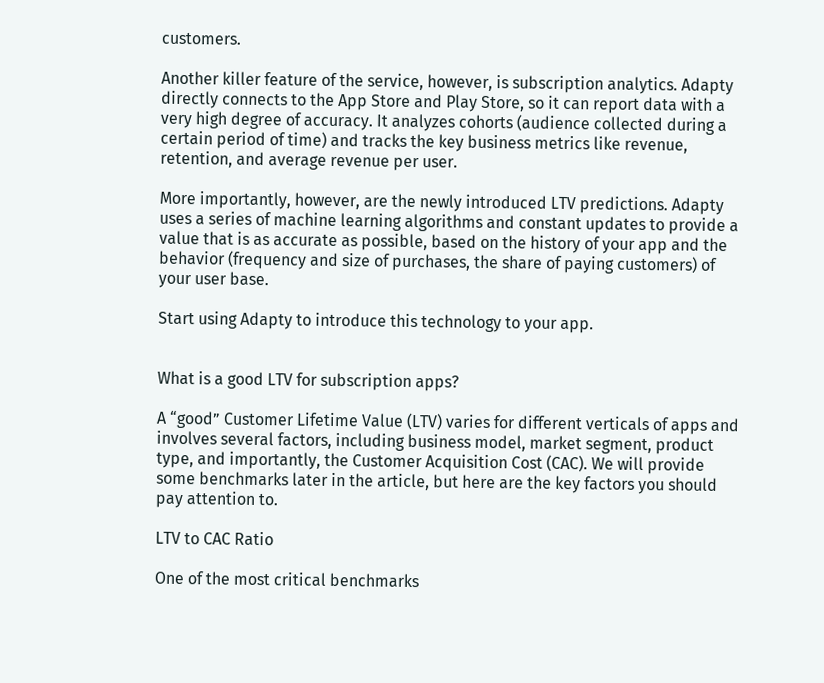customers.

Another killer feature of the service, however, is subscription analytics. Adapty directly connects to the App Store and Play Store, so it can report data with a very high degree of accuracy. It analyzes cohorts (audience collected during a certain period of time) and tracks the key business metrics like revenue, retention, and average revenue per user.

More importantly, however, are the newly introduced LTV predictions. Adapty uses a series of machine learning algorithms and constant updates to provide a value that is as accurate as possible, based on the history of your app and the behavior (frequency and size of purchases, the share of paying customers) of your user base.

Start using Adapty to introduce this technology to your app.


What is a good LTV for subscription apps?

A “good” Customer Lifetime Value (LTV) varies for different verticals of apps and involves several factors, including business model, market segment, product type, and importantly, the Customer Acquisition Cost (CAC). We will provide some benchmarks later in the article, but here are the key factors you should pay attention to.

LTV to CAC Ratio

One of the most critical benchmarks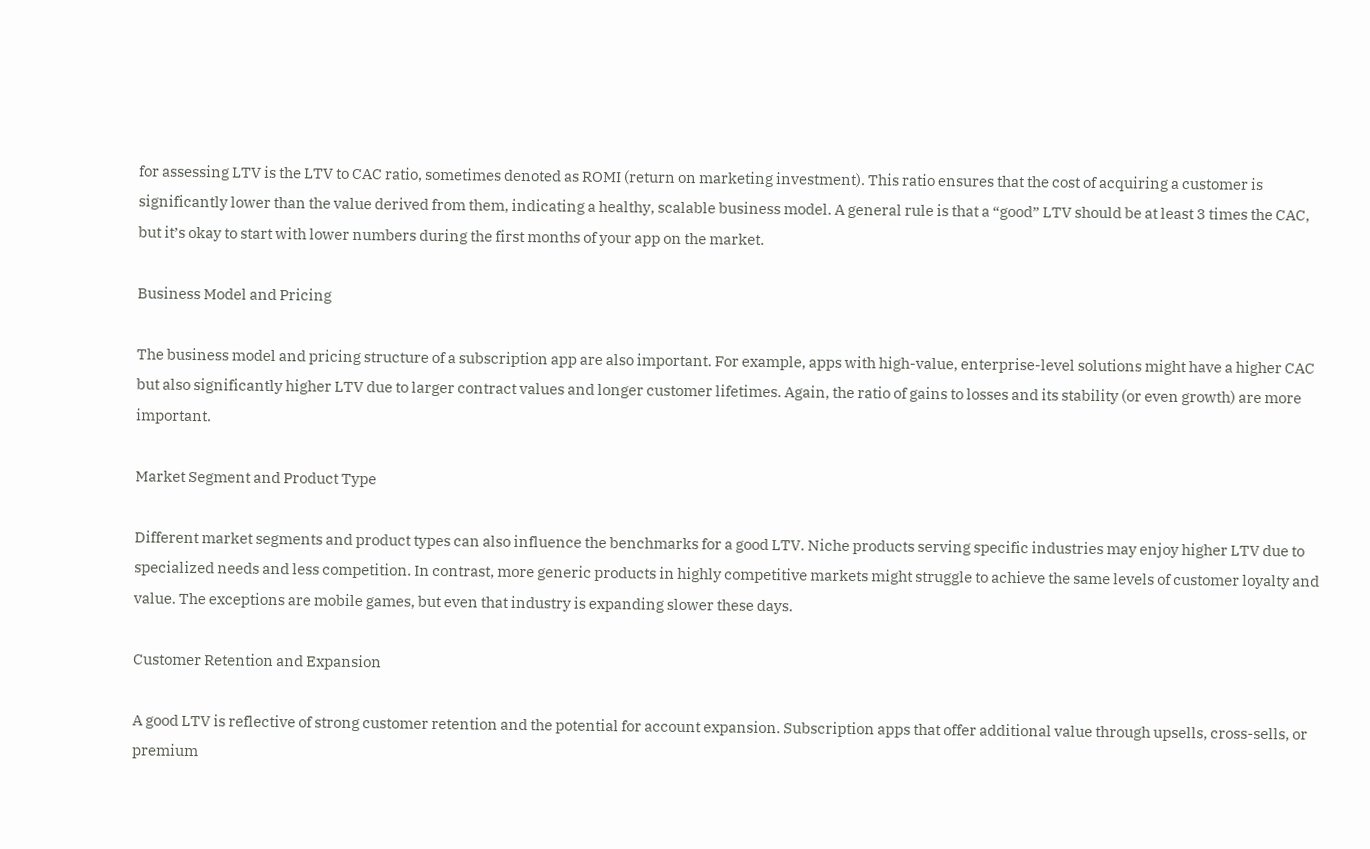for assessing LTV is the LTV to CAC ratio, sometimes denoted as ROMI (return on marketing investment). This ratio ensures that the cost of acquiring a customer is significantly lower than the value derived from them, indicating a healthy, scalable business model. A general rule is that a “good” LTV should be at least 3 times the CAC, but it’s okay to start with lower numbers during the first months of your app on the market.

Business Model and Pricing

The business model and pricing structure of a subscription app are also important. For example, apps with high-value, enterprise-level solutions might have a higher CAC but also significantly higher LTV due to larger contract values and longer customer lifetimes. Again, the ratio of gains to losses and its stability (or even growth) are more important.

Market Segment and Product Type

Different market segments and product types can also influence the benchmarks for a good LTV. Niche products serving specific industries may enjoy higher LTV due to specialized needs and less competition. In contrast, more generic products in highly competitive markets might struggle to achieve the same levels of customer loyalty and value. The exceptions are mobile games, but even that industry is expanding slower these days.

Customer Retention and Expansion

A good LTV is reflective of strong customer retention and the potential for account expansion. Subscription apps that offer additional value through upsells, cross-sells, or premium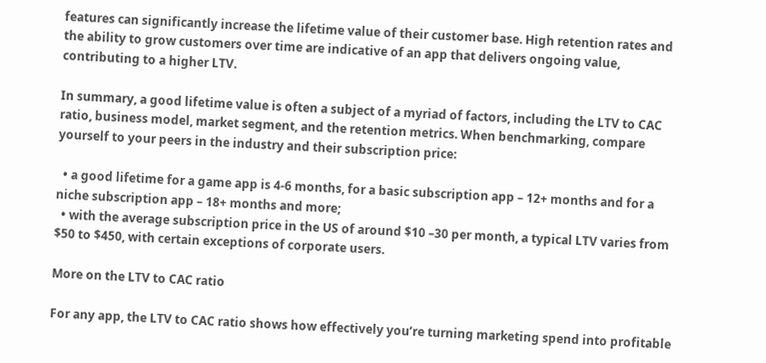features can significantly increase the lifetime value of their customer base. High retention rates and the ability to grow customers over time are indicative of an app that delivers ongoing value, contributing to a higher LTV.

In summary, a good lifetime value is often a subject of a myriad of factors, including the LTV to CAC ratio, business model, market segment, and the retention metrics. When benchmarking, compare yourself to your peers in the industry and their subscription price:

  • a good lifetime for a game app is 4-6 months, for a basic subscription app – 12+ months and for a niche subscription app – 18+ months and more;
  • with the average subscription price in the US of around $10 –30 per month, a typical LTV varies from $50 to $450, with certain exceptions of corporate users.

More on the LTV to CAC ratio

For any app, the LTV to CAC ratio shows how effectively you’re turning marketing spend into profitable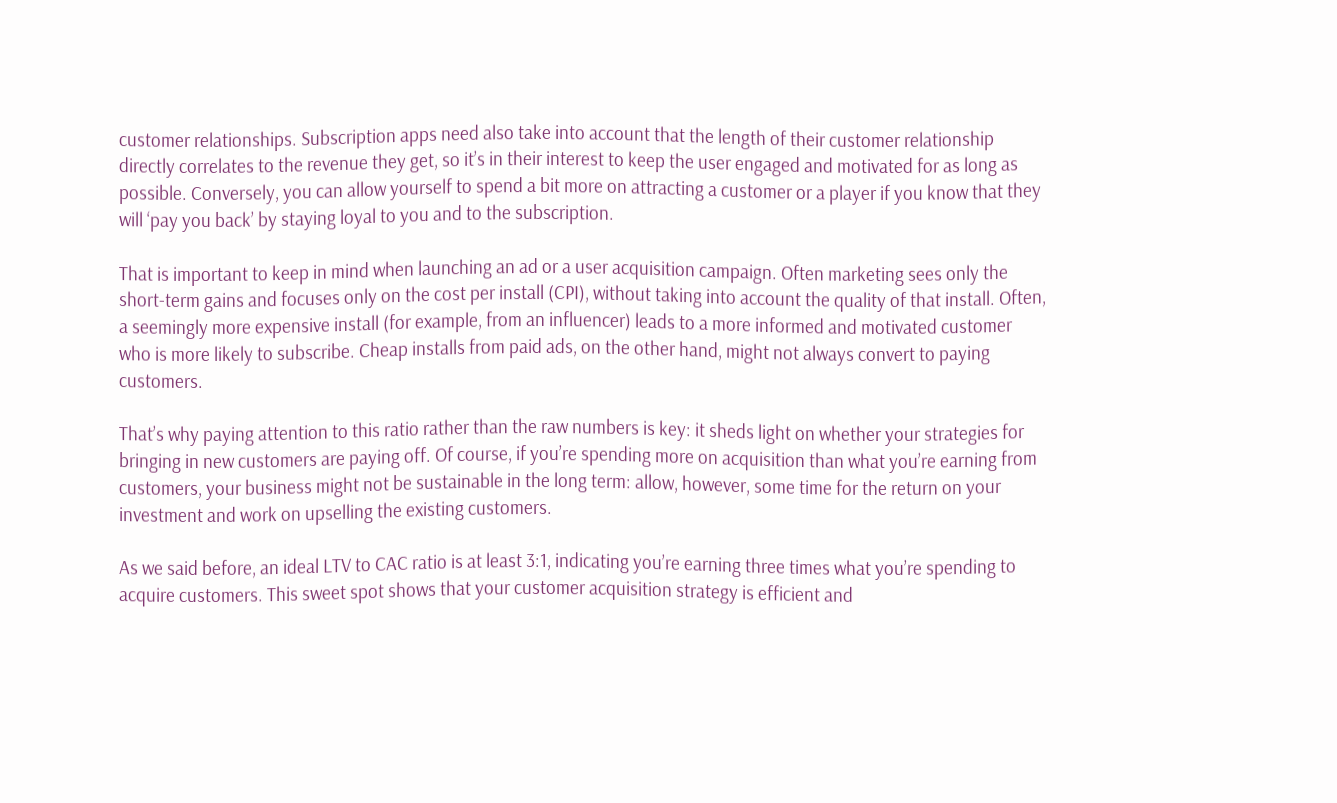customer relationships. Subscription apps need also take into account that the length of their customer relationship directly correlates to the revenue they get, so it’s in their interest to keep the user engaged and motivated for as long as possible. Conversely, you can allow yourself to spend a bit more on attracting a customer or a player if you know that they will ‘pay you back’ by staying loyal to you and to the subscription.

That is important to keep in mind when launching an ad or a user acquisition campaign. Often marketing sees only the short-term gains and focuses only on the cost per install (CPI), without taking into account the quality of that install. Often, a seemingly more expensive install (for example, from an influencer) leads to a more informed and motivated customer who is more likely to subscribe. Cheap installs from paid ads, on the other hand, might not always convert to paying customers.

That’s why paying attention to this ratio rather than the raw numbers is key: it sheds light on whether your strategies for bringing in new customers are paying off. Of course, if you’re spending more on acquisition than what you’re earning from customers, your business might not be sustainable in the long term: allow, however, some time for the return on your investment and work on upselling the existing customers.

As we said before, an ideal LTV to CAC ratio is at least 3:1, indicating you’re earning three times what you’re spending to acquire customers. This sweet spot shows that your customer acquisition strategy is efficient and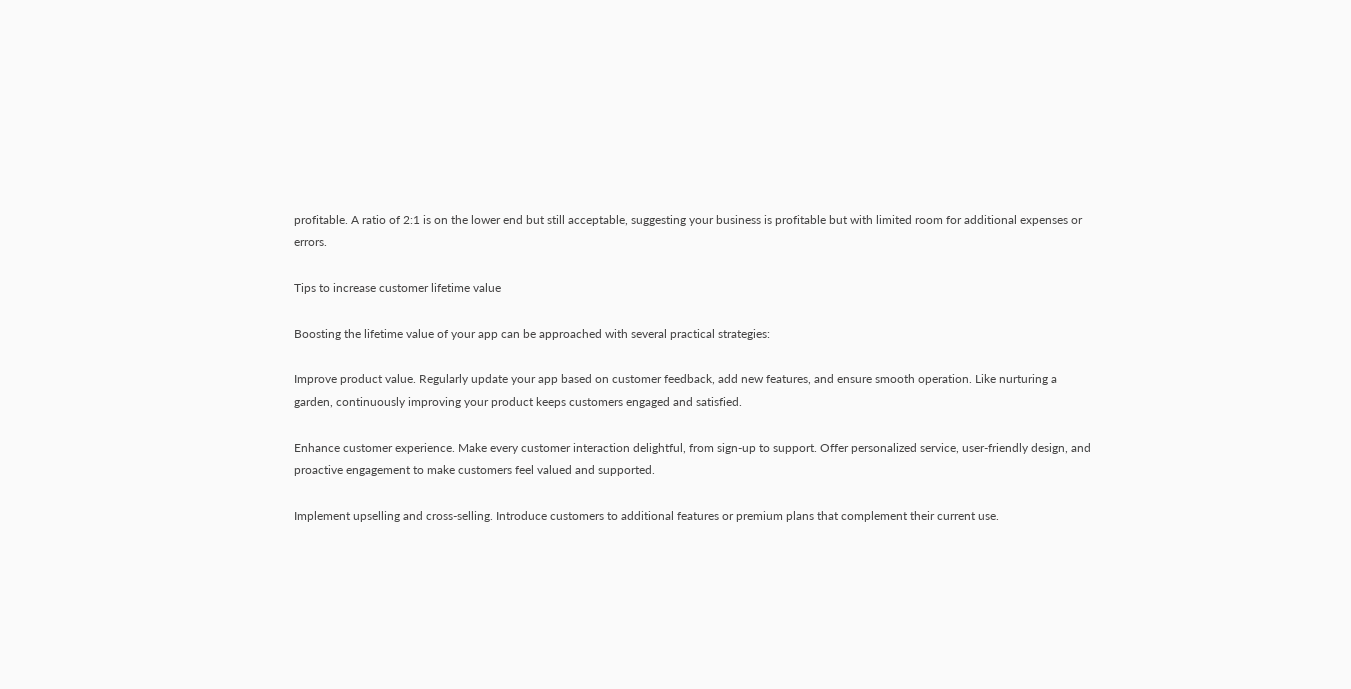profitable. A ratio of 2:1 is on the lower end but still acceptable, suggesting your business is profitable but with limited room for additional expenses or errors.

Tips to increase customer lifetime value

Boosting the lifetime value of your app can be approached with several practical strategies:

Improve product value. Regularly update your app based on customer feedback, add new features, and ensure smooth operation. Like nurturing a garden, continuously improving your product keeps customers engaged and satisfied.

Enhance customer experience. Make every customer interaction delightful, from sign-up to support. Offer personalized service, user-friendly design, and proactive engagement to make customers feel valued and supported.

Implement upselling and cross-selling. Introduce customers to additional features or premium plans that complement their current use.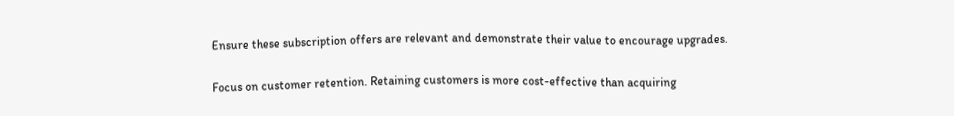Ensure these subscription offers are relevant and demonstrate their value to encourage upgrades.

Focus on customer retention. Retaining customers is more cost-effective than acquiring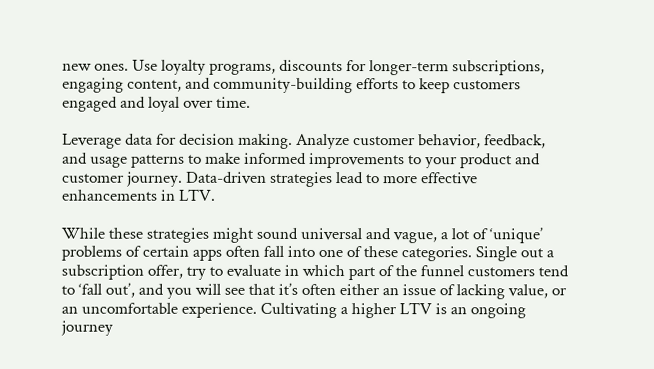new ones. Use loyalty programs, discounts for longer-term subscriptions, engaging content, and community-building efforts to keep customers engaged and loyal over time.

Leverage data for decision making. Analyze customer behavior, feedback, and usage patterns to make informed improvements to your product and customer journey. Data-driven strategies lead to more effective enhancements in LTV.

While these strategies might sound universal and vague, a lot of ‘unique’ problems of certain apps often fall into one of these categories. Single out a subscription offer, try to evaluate in which part of the funnel customers tend to ‘fall out’, and you will see that it’s often either an issue of lacking value, or an uncomfortable experience. Cultivating a higher LTV is an ongoing journey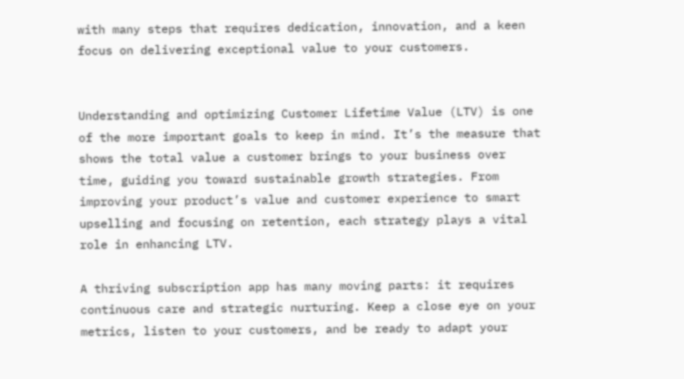with many steps that requires dedication, innovation, and a keen focus on delivering exceptional value to your customers.


Understanding and optimizing Customer Lifetime Value (LTV) is one of the more important goals to keep in mind. It’s the measure that shows the total value a customer brings to your business over time, guiding you toward sustainable growth strategies. From improving your product’s value and customer experience to smart upselling and focusing on retention, each strategy plays a vital role in enhancing LTV.

A thriving subscription app has many moving parts: it requires continuous care and strategic nurturing. Keep a close eye on your metrics, listen to your customers, and be ready to adapt your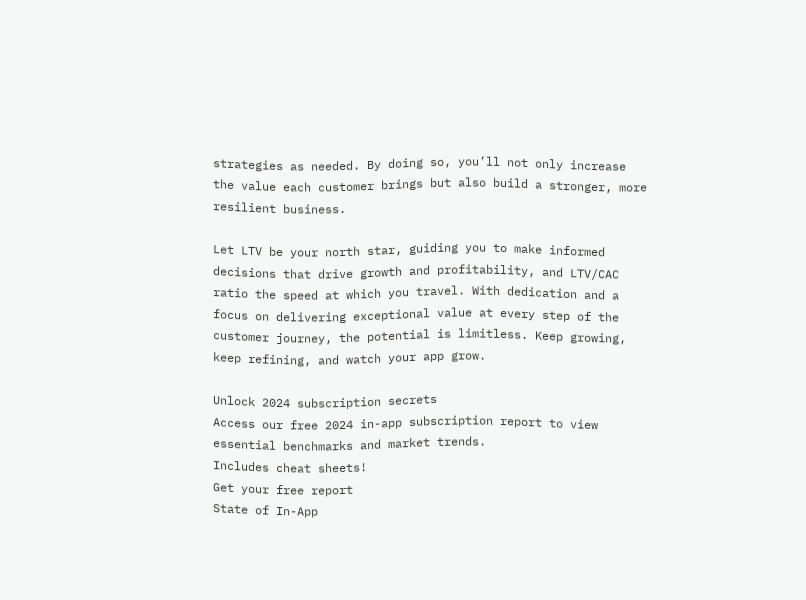strategies as needed. By doing so, you’ll not only increase the value each customer brings but also build a stronger, more resilient business.

Let LTV be your north star, guiding you to make informed decisions that drive growth and profitability, and LTV/CAC ratio the speed at which you travel. With dedication and a focus on delivering exceptional value at every step of the customer journey, the potential is limitless. Keep growing, keep refining, and watch your app grow.

Unlock 2024 subscription secrets
Access our free 2024 in-app subscription report to view essential benchmarks and market trends.
Includes cheat sheets!
Get your free report
State of In-App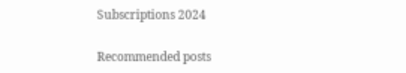Subscriptions 2024

Recommended posts